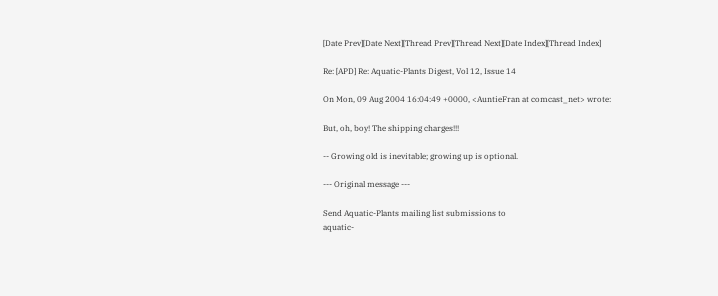[Date Prev][Date Next][Thread Prev][Thread Next][Date Index][Thread Index]

Re: [APD] Re: Aquatic-Plants Digest, Vol 12, Issue 14

On Mon, 09 Aug 2004 16:04:49 +0000, <AuntieFran at comcast_net> wrote:

But, oh, boy! The shipping charges!!!

-- Growing old is inevitable; growing up is optional.

--- Original message ---

Send Aquatic-Plants mailing list submissions to
aquatic-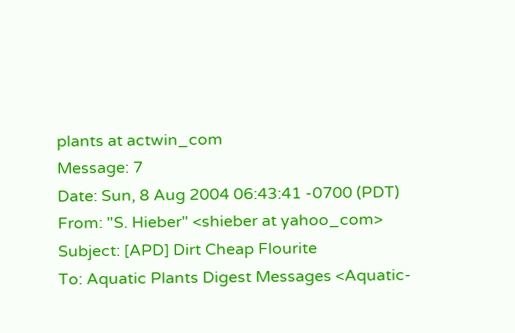plants at actwin_com
Message: 7
Date: Sun, 8 Aug 2004 06:43:41 -0700 (PDT)
From: "S. Hieber" <shieber at yahoo_com>
Subject: [APD] Dirt Cheap Flourite
To: Aquatic Plants Digest Messages <Aquatic-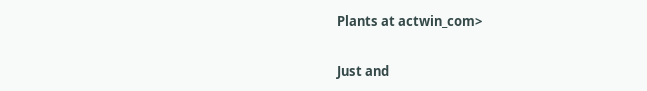Plants at actwin_com>

Just and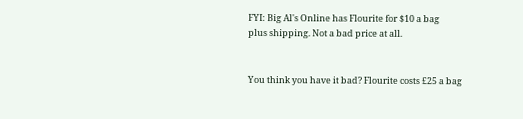FYI: Big Al's Online has Flourite for $10 a bag
plus shipping. Not a bad price at all.


You think you have it bad? Flourite costs £25 a bag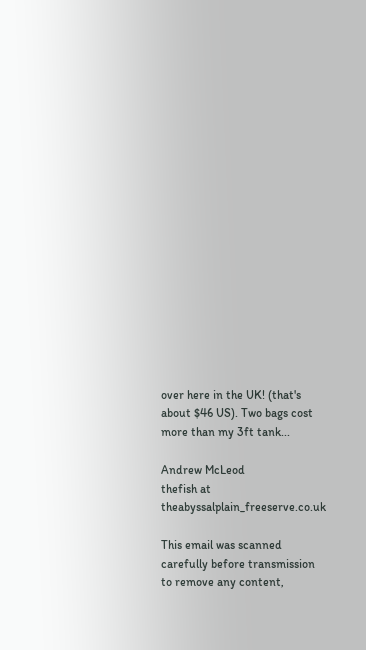over here in the UK! (that's about $46 US). Two bags cost more than my 3ft tank...

Andrew McLeod
thefish at theabyssalplain_freeserve.co.uk

This email was scanned carefully before transmission to remove any content,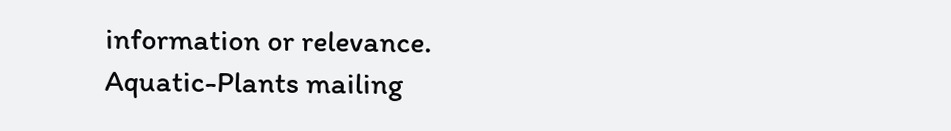information or relevance.
Aquatic-Plants mailing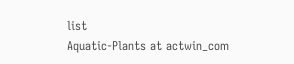list
Aquatic-Plants at actwin_com